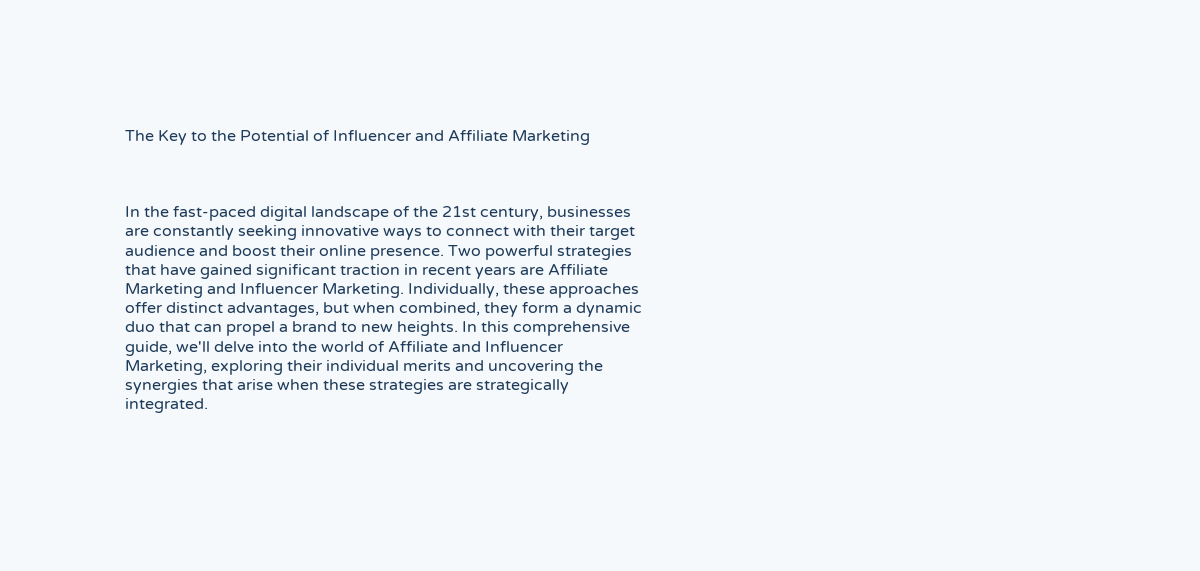The Key to the Potential of Influencer and Affiliate Marketing



In the fast-paced digital landscape of the 21st century, businesses are constantly seeking innovative ways to connect with their target audience and boost their online presence. Two powerful strategies that have gained significant traction in recent years are Affiliate Marketing and Influencer Marketing. Individually, these approaches offer distinct advantages, but when combined, they form a dynamic duo that can propel a brand to new heights. In this comprehensive guide, we'll delve into the world of Affiliate and Influencer Marketing, exploring their individual merits and uncovering the synergies that arise when these strategies are strategically integrated.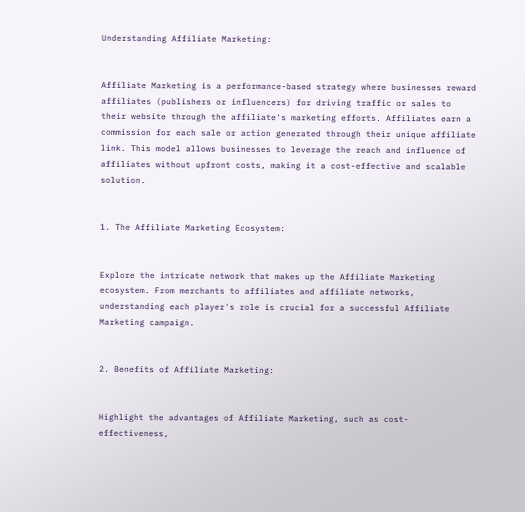Understanding Affiliate Marketing:


Affiliate Marketing is a performance-based strategy where businesses reward affiliates (publishers or influencers) for driving traffic or sales to their website through the affiliate's marketing efforts. Affiliates earn a commission for each sale or action generated through their unique affiliate link. This model allows businesses to leverage the reach and influence of affiliates without upfront costs, making it a cost-effective and scalable solution.


1. The Affiliate Marketing Ecosystem:


Explore the intricate network that makes up the Affiliate Marketing ecosystem. From merchants to affiliates and affiliate networks, understanding each player's role is crucial for a successful Affiliate Marketing campaign.


2. Benefits of Affiliate Marketing:


Highlight the advantages of Affiliate Marketing, such as cost-effectiveness,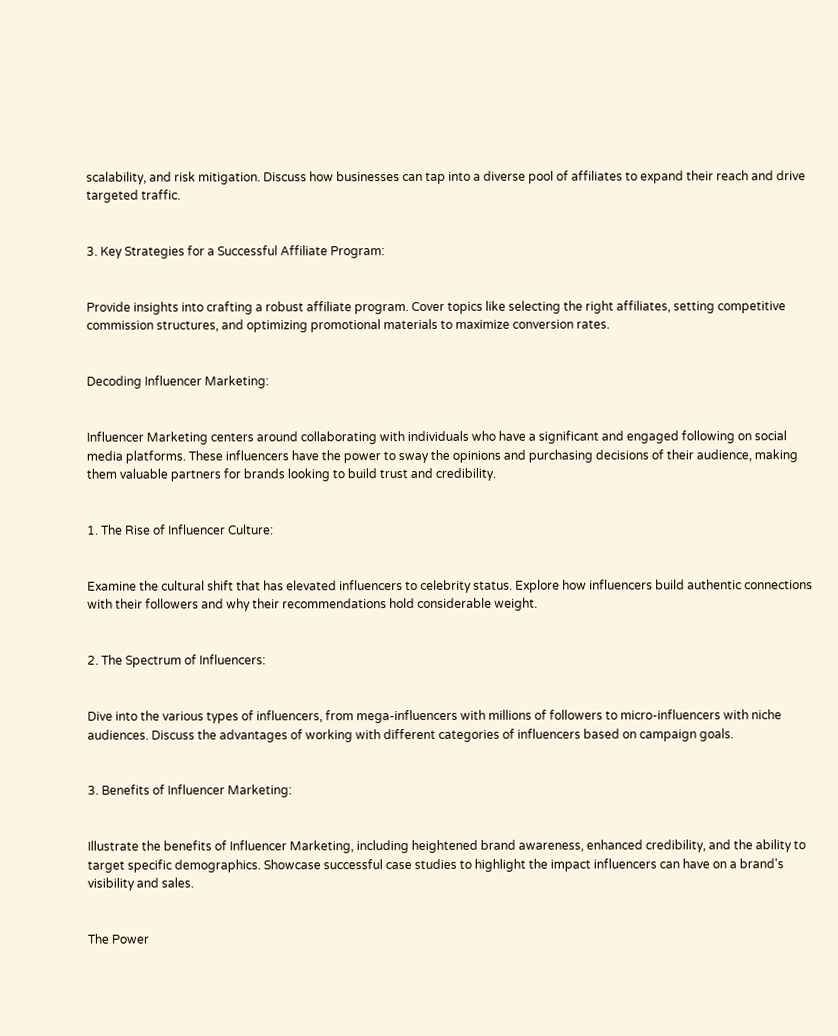scalability, and risk mitigation. Discuss how businesses can tap into a diverse pool of affiliates to expand their reach and drive targeted traffic.


3. Key Strategies for a Successful Affiliate Program:


Provide insights into crafting a robust affiliate program. Cover topics like selecting the right affiliates, setting competitive commission structures, and optimizing promotional materials to maximize conversion rates.


Decoding Influencer Marketing:


Influencer Marketing centers around collaborating with individuals who have a significant and engaged following on social media platforms. These influencers have the power to sway the opinions and purchasing decisions of their audience, making them valuable partners for brands looking to build trust and credibility.


1. The Rise of Influencer Culture:


Examine the cultural shift that has elevated influencers to celebrity status. Explore how influencers build authentic connections with their followers and why their recommendations hold considerable weight.


2. The Spectrum of Influencers:


Dive into the various types of influencers, from mega-influencers with millions of followers to micro-influencers with niche audiences. Discuss the advantages of working with different categories of influencers based on campaign goals.


3. Benefits of Influencer Marketing:


Illustrate the benefits of Influencer Marketing, including heightened brand awareness, enhanced credibility, and the ability to target specific demographics. Showcase successful case studies to highlight the impact influencers can have on a brand's visibility and sales.


The Power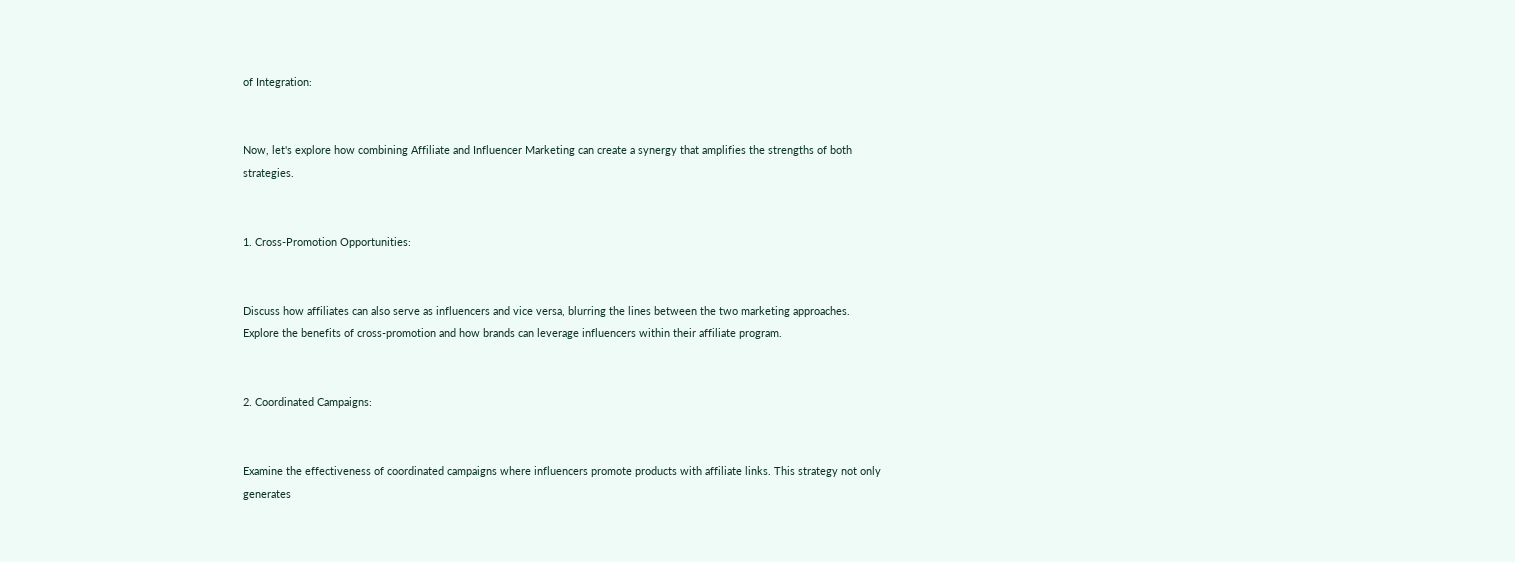of Integration:


Now, let's explore how combining Affiliate and Influencer Marketing can create a synergy that amplifies the strengths of both strategies.


1. Cross-Promotion Opportunities:


Discuss how affiliates can also serve as influencers and vice versa, blurring the lines between the two marketing approaches. Explore the benefits of cross-promotion and how brands can leverage influencers within their affiliate program.


2. Coordinated Campaigns:


Examine the effectiveness of coordinated campaigns where influencers promote products with affiliate links. This strategy not only generates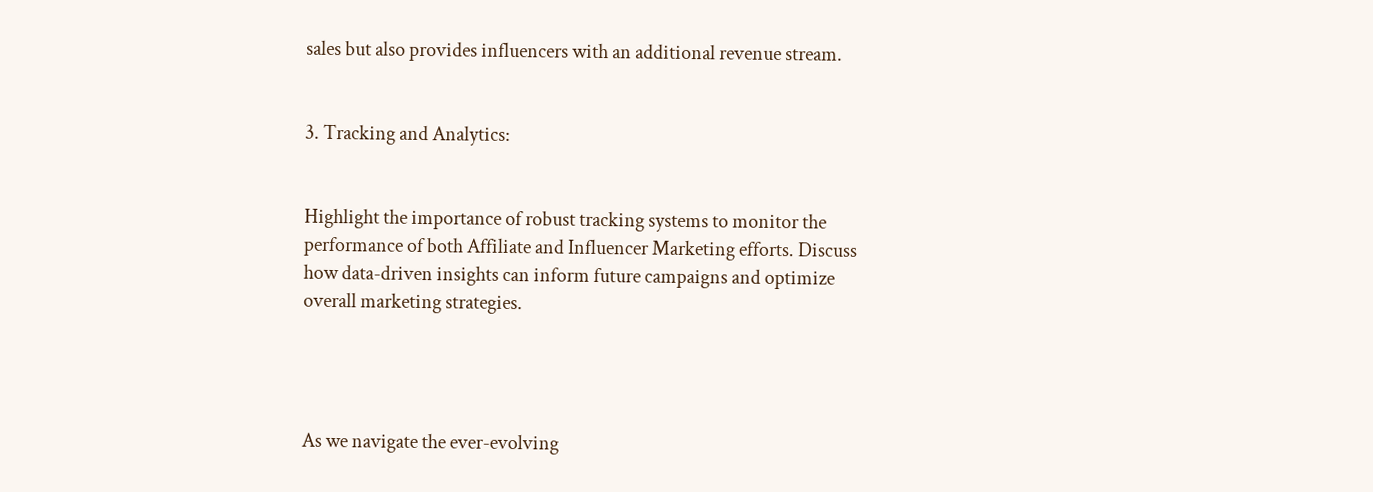sales but also provides influencers with an additional revenue stream.


3. Tracking and Analytics:


Highlight the importance of robust tracking systems to monitor the performance of both Affiliate and Influencer Marketing efforts. Discuss how data-driven insights can inform future campaigns and optimize overall marketing strategies.




As we navigate the ever-evolving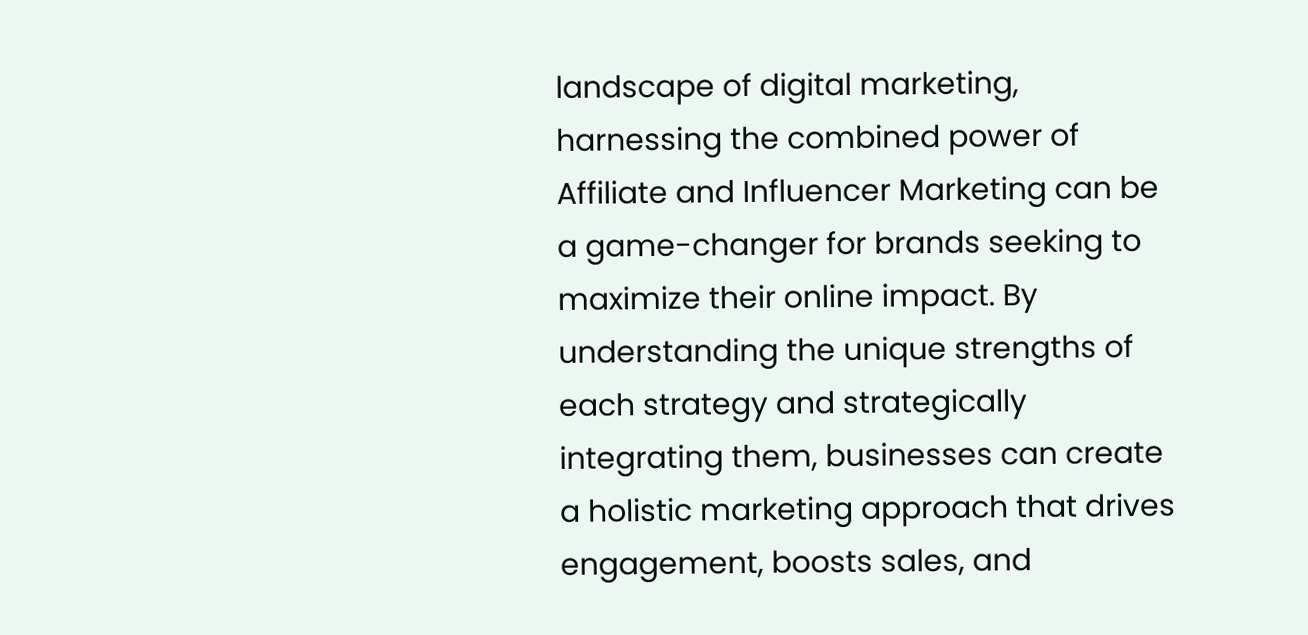landscape of digital marketing, harnessing the combined power of Affiliate and Influencer Marketing can be a game-changer for brands seeking to maximize their online impact. By understanding the unique strengths of each strategy and strategically integrating them, businesses can create a holistic marketing approach that drives engagement, boosts sales, and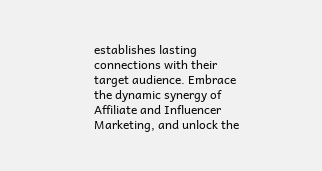establishes lasting connections with their target audience. Embrace the dynamic synergy of Affiliate and Influencer Marketing, and unlock the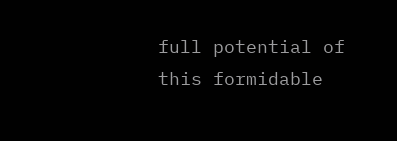full potential of this formidable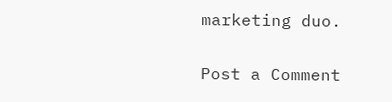marketing duo.

Post a Comment